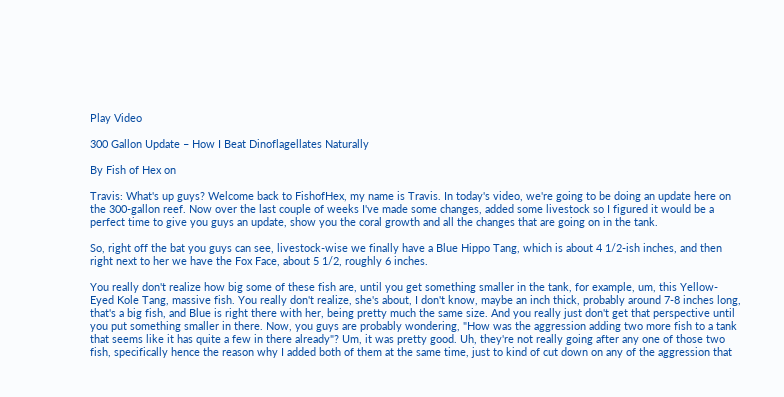Play Video

300 Gallon Update – How I Beat Dinoflagellates Naturally

By Fish of Hex on

Travis: What's up guys? Welcome back to FishofHex, my name is Travis. In today's video, we're going to be doing an update here on the 300-gallon reef. Now over the last couple of weeks I've made some changes, added some livestock so I figured it would be a perfect time to give you guys an update, show you the coral growth and all the changes that are going on in the tank.

So, right off the bat you guys can see, livestock-wise we finally have a Blue Hippo Tang, which is about 4 1/2-ish inches, and then right next to her we have the Fox Face, about 5 1/2, roughly 6 inches.

You really don't realize how big some of these fish are, until you get something smaller in the tank, for example, um, this Yellow-Eyed Kole Tang, massive fish. You really don't realize, she's about, I don't know, maybe an inch thick, probably around 7-8 inches long, that's a big fish, and Blue is right there with her, being pretty much the same size. And you really just don't get that perspective until you put something smaller in there. Now, you guys are probably wondering, "How was the aggression adding two more fish to a tank that seems like it has quite a few in there already"? Um, it was pretty good. Uh, they're not really going after any one of those two fish, specifically hence the reason why I added both of them at the same time, just to kind of cut down on any of the aggression that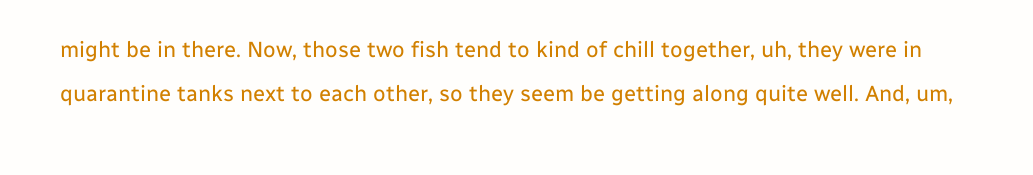might be in there. Now, those two fish tend to kind of chill together, uh, they were in quarantine tanks next to each other, so they seem be getting along quite well. And, um,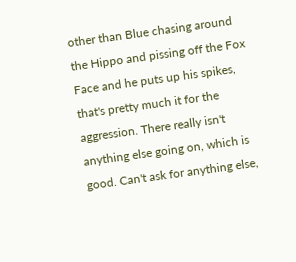other than Blue chasing around the Hippo and pissing off the Fox Face and he puts up his spikes, that's pretty much it for the aggression. There really isn't anything else going on, which is good. Can't ask for anything else,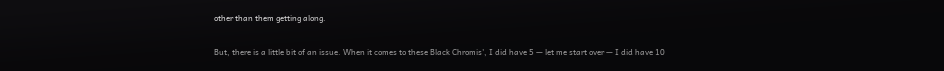other than them getting along.

But, there is a little bit of an issue. When it comes to these Black Chromis', I did have 5 — let me start over — I did have 10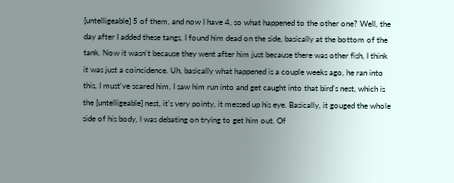[untelligeable] 5 of them, and now I have 4, so what happened to the other one? Well, the day after I added these tangs, I found him dead on the side, basically at the bottom of the tank. Now it wasn't because they went after him just because there was other fish, I think it was just a coincidence. Uh, basically what happened is a couple weeks ago, he ran into this, I must've scared him, I saw him run into and get caught into that bird's nest, which is the [untelligeable] nest, it's very pointy, it messed up his eye. Basically, it gouged the whole side of his body, I was debating on trying to get him out. Of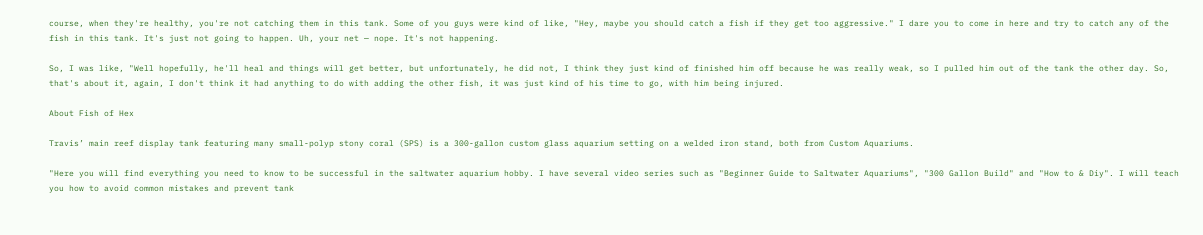course, when they're healthy, you're not catching them in this tank. Some of you guys were kind of like, "Hey, maybe you should catch a fish if they get too aggressive." I dare you to come in here and try to catch any of the fish in this tank. It's just not going to happen. Uh, your net — nope. It's not happening.

So, I was like, "Well hopefully, he'll heal and things will get better, but unfortunately, he did not, I think they just kind of finished him off because he was really weak, so I pulled him out of the tank the other day. So, that's about it, again, I don't think it had anything to do with adding the other fish, it was just kind of his time to go, with him being injured.

About Fish of Hex

Travis’ main reef display tank featuring many small-polyp stony coral (SPS) is a 300-gallon custom glass aquarium setting on a welded iron stand, both from Custom Aquariums.

"Here you will find everything you need to know to be successful in the saltwater aquarium hobby. I have several video series such as "Beginner Guide to Saltwater Aquariums", "300 Gallon Build" and "How to & Diy". I will teach you how to avoid common mistakes and prevent tank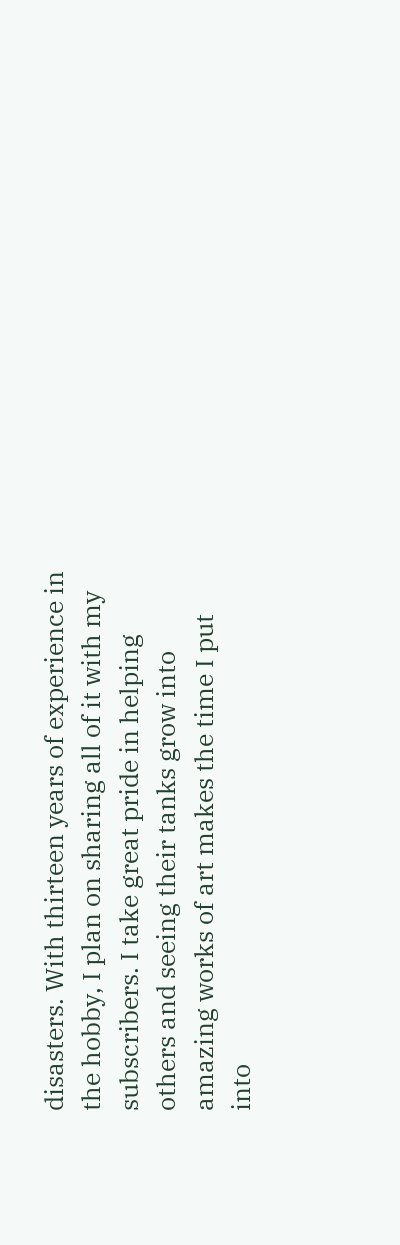disasters. With thirteen years of experience in the hobby, I plan on sharing all of it with my subscribers. I take great pride in helping others and seeing their tanks grow into amazing works of art makes the time I put into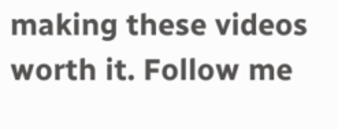making these videos worth it. Follow me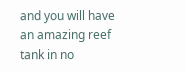and you will have an amazing reef tank in no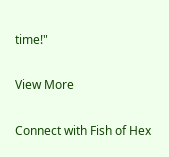time!"

View More

Connect with Fish of Hex